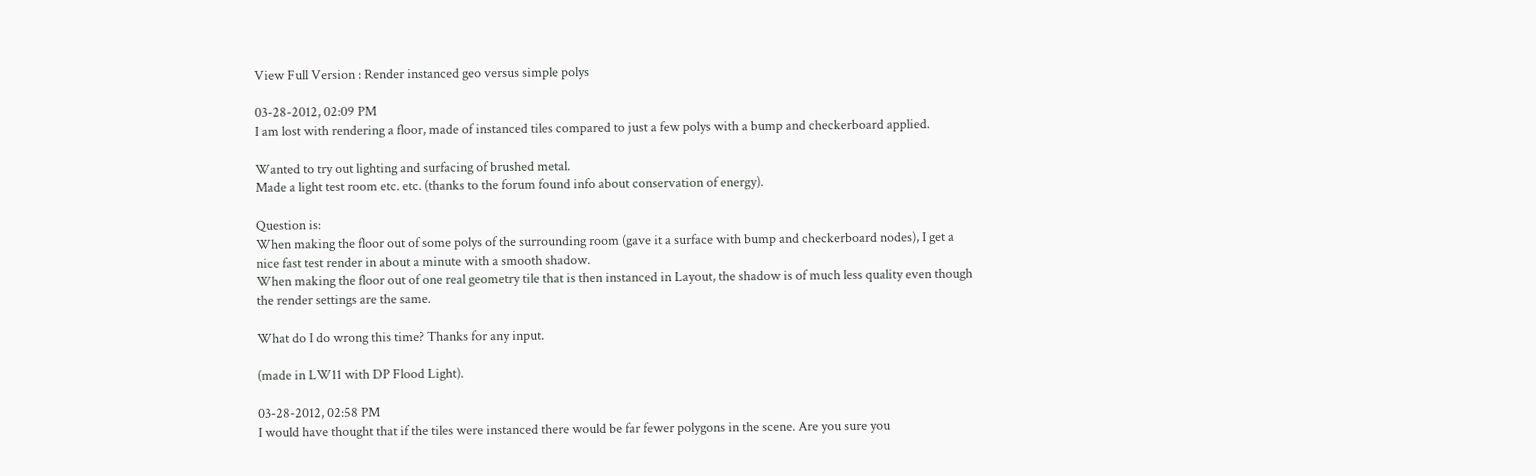View Full Version : Render instanced geo versus simple polys

03-28-2012, 02:09 PM
I am lost with rendering a floor, made of instanced tiles compared to just a few polys with a bump and checkerboard applied.

Wanted to try out lighting and surfacing of brushed metal.
Made a light test room etc. etc. (thanks to the forum found info about conservation of energy).

Question is:
When making the floor out of some polys of the surrounding room (gave it a surface with bump and checkerboard nodes), I get a nice fast test render in about a minute with a smooth shadow.
When making the floor out of one real geometry tile that is then instanced in Layout, the shadow is of much less quality even though the render settings are the same.

What do I do wrong this time? Thanks for any input.

(made in LW11 with DP Flood Light).

03-28-2012, 02:58 PM
I would have thought that if the tiles were instanced there would be far fewer polygons in the scene. Are you sure you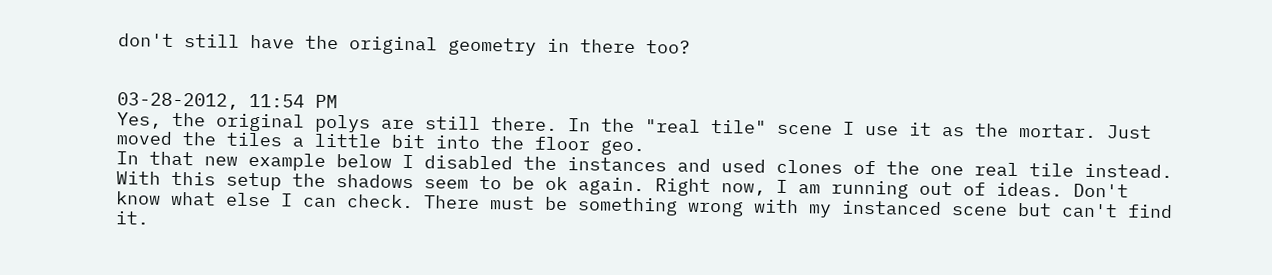don't still have the original geometry in there too?


03-28-2012, 11:54 PM
Yes, the original polys are still there. In the "real tile" scene I use it as the mortar. Just moved the tiles a little bit into the floor geo.
In that new example below I disabled the instances and used clones of the one real tile instead. With this setup the shadows seem to be ok again. Right now, I am running out of ideas. Don't know what else I can check. There must be something wrong with my instanced scene but can't find it.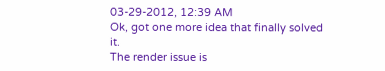03-29-2012, 12:39 AM
Ok, got one more idea that finally solved it.
The render issue is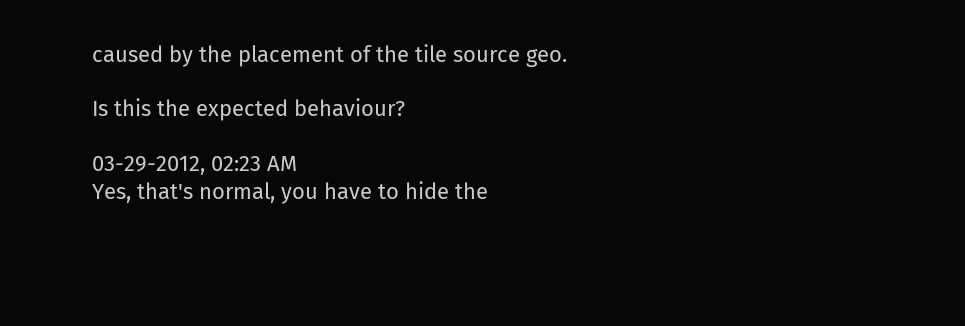caused by the placement of the tile source geo.

Is this the expected behaviour?

03-29-2012, 02:23 AM
Yes, that's normal, you have to hide the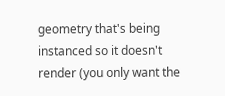geometry that's being instanced so it doesn't render (you only want the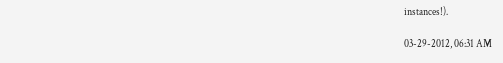instances!).

03-29-2012, 06:31 AM